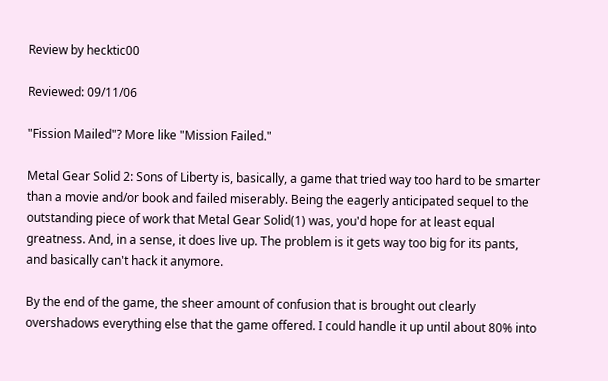Review by hecktic00

Reviewed: 09/11/06

"Fission Mailed"? More like "Mission Failed."

Metal Gear Solid 2: Sons of Liberty is, basically, a game that tried way too hard to be smarter than a movie and/or book and failed miserably. Being the eagerly anticipated sequel to the outstanding piece of work that Metal Gear Solid(1) was, you'd hope for at least equal greatness. And, in a sense, it does live up. The problem is it gets way too big for its pants, and basically can't hack it anymore.

By the end of the game, the sheer amount of confusion that is brought out clearly overshadows everything else that the game offered. I could handle it up until about 80% into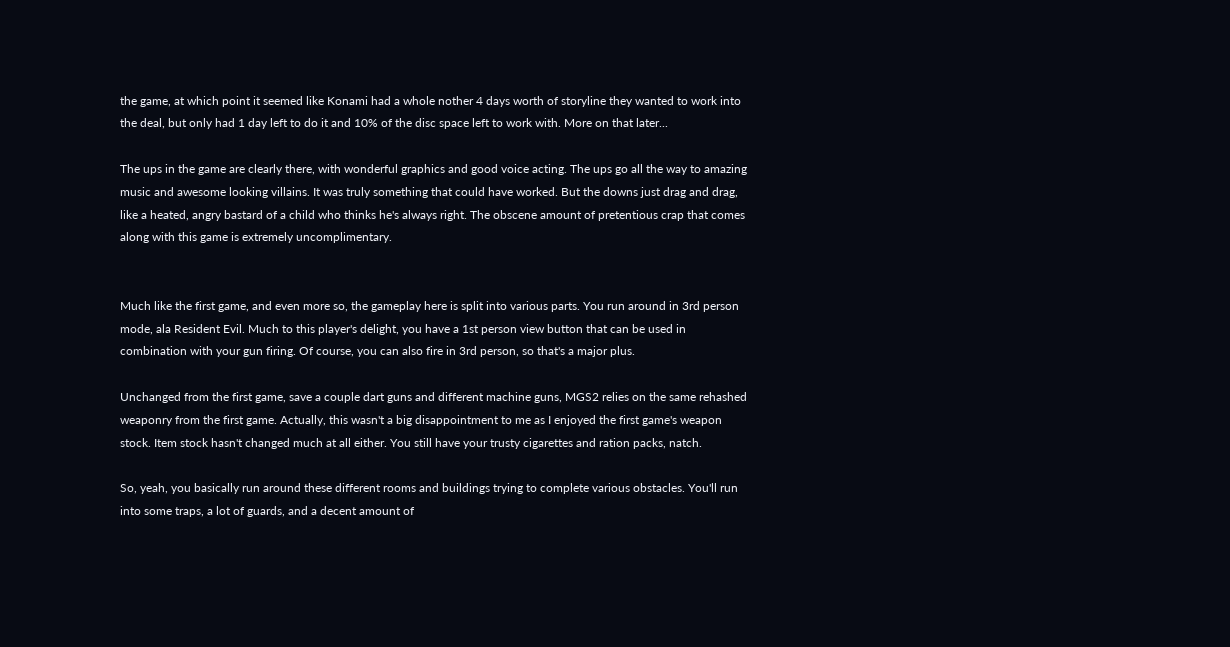the game, at which point it seemed like Konami had a whole nother 4 days worth of storyline they wanted to work into the deal, but only had 1 day left to do it and 10% of the disc space left to work with. More on that later...

The ups in the game are clearly there, with wonderful graphics and good voice acting. The ups go all the way to amazing music and awesome looking villains. It was truly something that could have worked. But the downs just drag and drag, like a heated, angry bastard of a child who thinks he's always right. The obscene amount of pretentious crap that comes along with this game is extremely uncomplimentary.


Much like the first game, and even more so, the gameplay here is split into various parts. You run around in 3rd person mode, ala Resident Evil. Much to this player's delight, you have a 1st person view button that can be used in combination with your gun firing. Of course, you can also fire in 3rd person, so that's a major plus.

Unchanged from the first game, save a couple dart guns and different machine guns, MGS2 relies on the same rehashed weaponry from the first game. Actually, this wasn't a big disappointment to me as I enjoyed the first game's weapon stock. Item stock hasn't changed much at all either. You still have your trusty cigarettes and ration packs, natch.

So, yeah, you basically run around these different rooms and buildings trying to complete various obstacles. You'll run into some traps, a lot of guards, and a decent amount of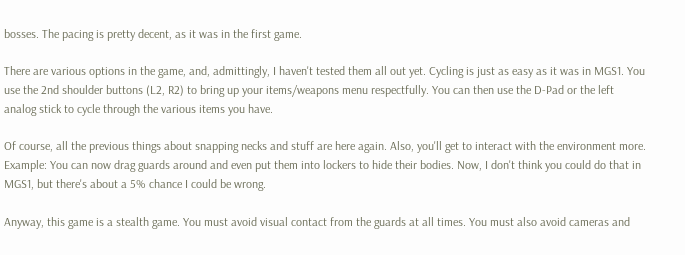bosses. The pacing is pretty decent, as it was in the first game.

There are various options in the game, and, admittingly, I haven't tested them all out yet. Cycling is just as easy as it was in MGS1. You use the 2nd shoulder buttons (L2, R2) to bring up your items/weapons menu respectfully. You can then use the D-Pad or the left analog stick to cycle through the various items you have.

Of course, all the previous things about snapping necks and stuff are here again. Also, you'll get to interact with the environment more. Example: You can now drag guards around and even put them into lockers to hide their bodies. Now, I don't think you could do that in MGS1, but there's about a 5% chance I could be wrong.

Anyway, this game is a stealth game. You must avoid visual contact from the guards at all times. You must also avoid cameras and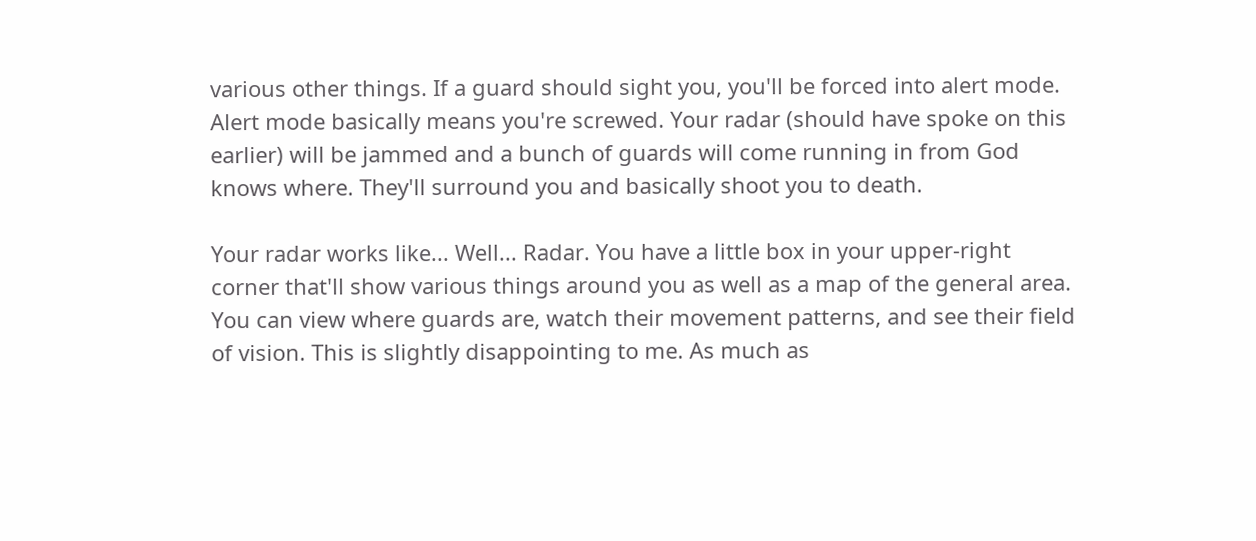various other things. If a guard should sight you, you'll be forced into alert mode. Alert mode basically means you're screwed. Your radar (should have spoke on this earlier) will be jammed and a bunch of guards will come running in from God knows where. They'll surround you and basically shoot you to death.

Your radar works like... Well... Radar. You have a little box in your upper-right corner that'll show various things around you as well as a map of the general area. You can view where guards are, watch their movement patterns, and see their field of vision. This is slightly disappointing to me. As much as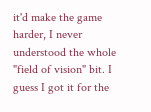it'd make the game harder, I never understood the whole "field of vision" bit. I guess I got it for the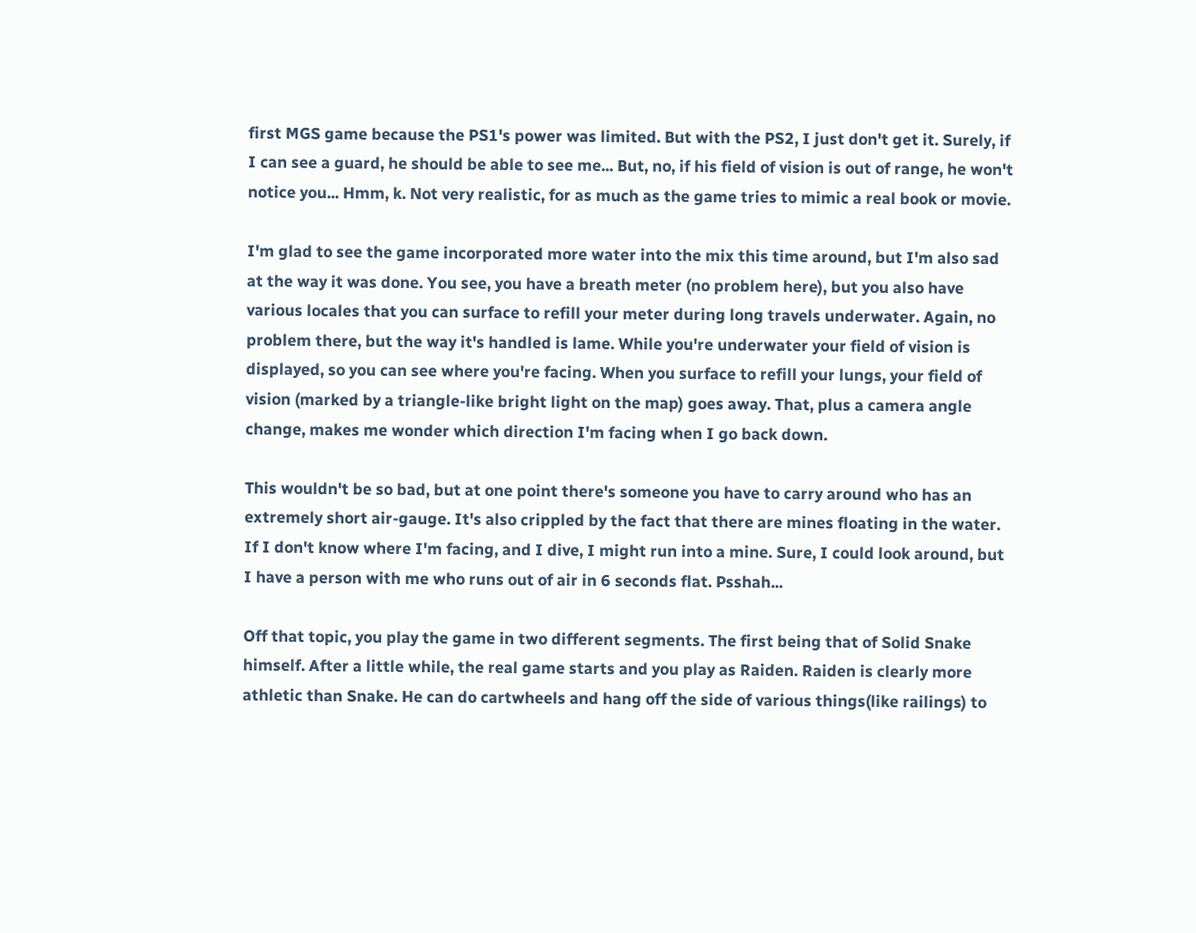first MGS game because the PS1's power was limited. But with the PS2, I just don't get it. Surely, if I can see a guard, he should be able to see me... But, no, if his field of vision is out of range, he won't notice you... Hmm, k. Not very realistic, for as much as the game tries to mimic a real book or movie.

I'm glad to see the game incorporated more water into the mix this time around, but I'm also sad at the way it was done. You see, you have a breath meter (no problem here), but you also have various locales that you can surface to refill your meter during long travels underwater. Again, no problem there, but the way it's handled is lame. While you're underwater your field of vision is displayed, so you can see where you're facing. When you surface to refill your lungs, your field of vision (marked by a triangle-like bright light on the map) goes away. That, plus a camera angle change, makes me wonder which direction I'm facing when I go back down.

This wouldn't be so bad, but at one point there's someone you have to carry around who has an extremely short air-gauge. It's also crippled by the fact that there are mines floating in the water. If I don't know where I'm facing, and I dive, I might run into a mine. Sure, I could look around, but I have a person with me who runs out of air in 6 seconds flat. Psshah...

Off that topic, you play the game in two different segments. The first being that of Solid Snake himself. After a little while, the real game starts and you play as Raiden. Raiden is clearly more athletic than Snake. He can do cartwheels and hang off the side of various things(like railings) to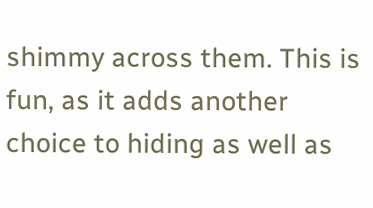shimmy across them. This is fun, as it adds another choice to hiding as well as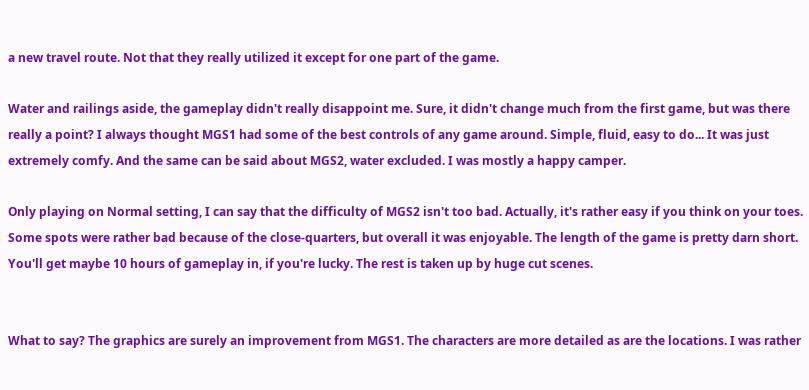a new travel route. Not that they really utilized it except for one part of the game.

Water and railings aside, the gameplay didn't really disappoint me. Sure, it didn't change much from the first game, but was there really a point? I always thought MGS1 had some of the best controls of any game around. Simple, fluid, easy to do... It was just extremely comfy. And the same can be said about MGS2, water excluded. I was mostly a happy camper.

Only playing on Normal setting, I can say that the difficulty of MGS2 isn't too bad. Actually, it's rather easy if you think on your toes. Some spots were rather bad because of the close-quarters, but overall it was enjoyable. The length of the game is pretty darn short. You'll get maybe 10 hours of gameplay in, if you're lucky. The rest is taken up by huge cut scenes.


What to say? The graphics are surely an improvement from MGS1. The characters are more detailed as are the locations. I was rather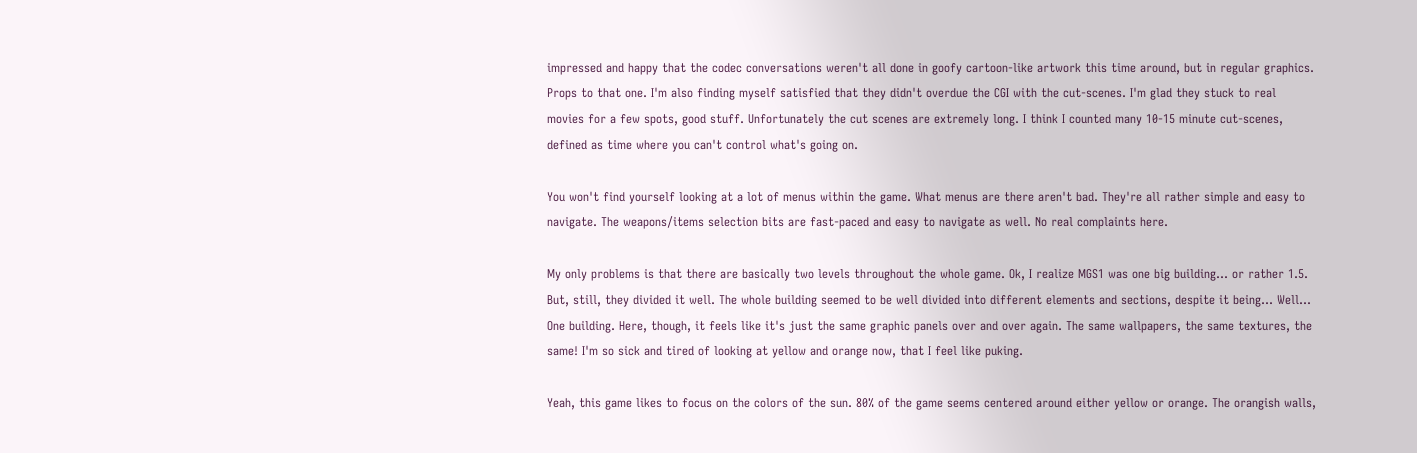impressed and happy that the codec conversations weren't all done in goofy cartoon-like artwork this time around, but in regular graphics. Props to that one. I'm also finding myself satisfied that they didn't overdue the CGI with the cut-scenes. I'm glad they stuck to real movies for a few spots, good stuff. Unfortunately the cut scenes are extremely long. I think I counted many 10-15 minute cut-scenes, defined as time where you can't control what's going on.

You won't find yourself looking at a lot of menus within the game. What menus are there aren't bad. They're all rather simple and easy to navigate. The weapons/items selection bits are fast-paced and easy to navigate as well. No real complaints here.

My only problems is that there are basically two levels throughout the whole game. Ok, I realize MGS1 was one big building... or rather 1.5. But, still, they divided it well. The whole building seemed to be well divided into different elements and sections, despite it being... Well... One building. Here, though, it feels like it's just the same graphic panels over and over again. The same wallpapers, the same textures, the same! I'm so sick and tired of looking at yellow and orange now, that I feel like puking.

Yeah, this game likes to focus on the colors of the sun. 80% of the game seems centered around either yellow or orange. The orangish walls,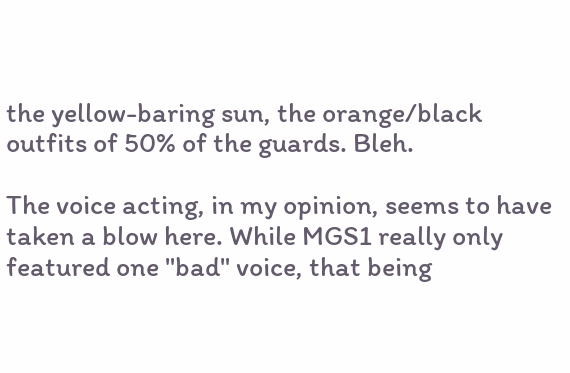the yellow-baring sun, the orange/black outfits of 50% of the guards. Bleh.

The voice acting, in my opinion, seems to have taken a blow here. While MGS1 really only featured one "bad" voice, that being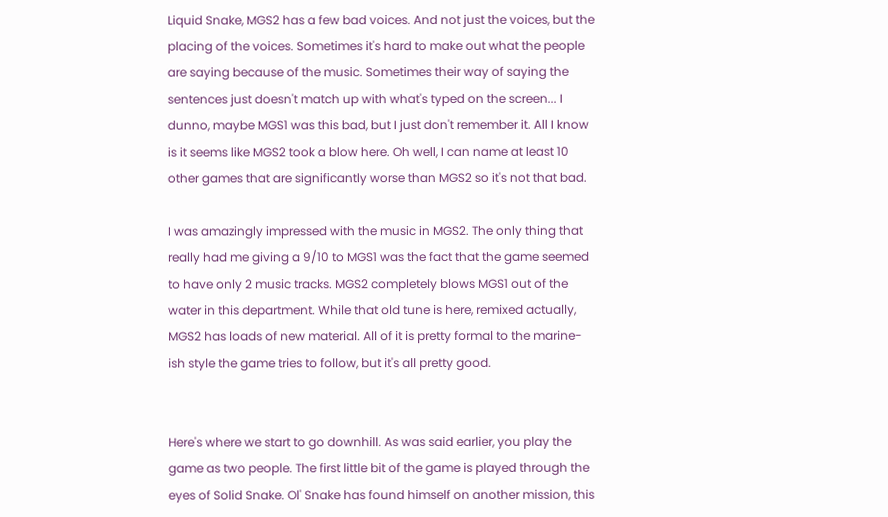Liquid Snake, MGS2 has a few bad voices. And not just the voices, but the placing of the voices. Sometimes it's hard to make out what the people are saying because of the music. Sometimes their way of saying the sentences just doesn't match up with what's typed on the screen... I dunno, maybe MGS1 was this bad, but I just don't remember it. All I know is it seems like MGS2 took a blow here. Oh well, I can name at least 10 other games that are significantly worse than MGS2 so it's not that bad.

I was amazingly impressed with the music in MGS2. The only thing that really had me giving a 9/10 to MGS1 was the fact that the game seemed to have only 2 music tracks. MGS2 completely blows MGS1 out of the water in this department. While that old tune is here, remixed actually, MGS2 has loads of new material. All of it is pretty formal to the marine-ish style the game tries to follow, but it's all pretty good.


Here's where we start to go downhill. As was said earlier, you play the game as two people. The first little bit of the game is played through the eyes of Solid Snake. Ol' Snake has found himself on another mission, this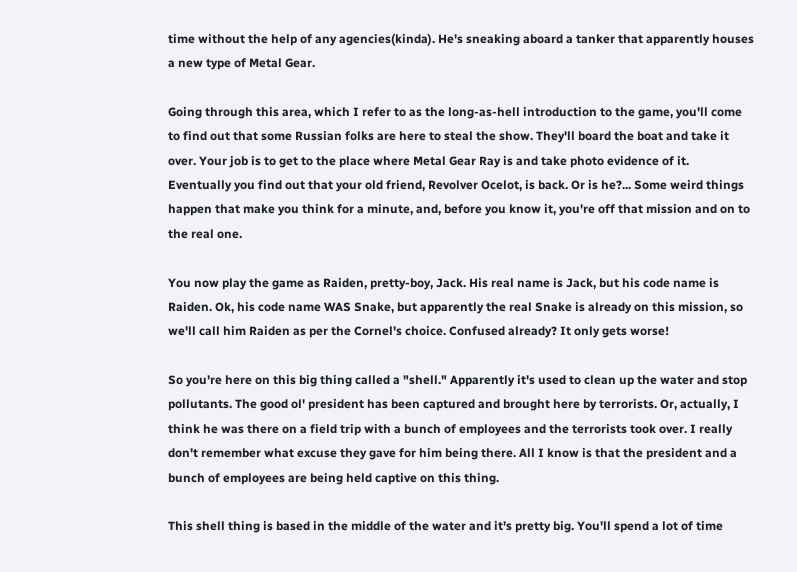time without the help of any agencies(kinda). He's sneaking aboard a tanker that apparently houses a new type of Metal Gear.

Going through this area, which I refer to as the long-as-hell introduction to the game, you'll come to find out that some Russian folks are here to steal the show. They'll board the boat and take it over. Your job is to get to the place where Metal Gear Ray is and take photo evidence of it. Eventually you find out that your old friend, Revolver Ocelot, is back. Or is he?... Some weird things happen that make you think for a minute, and, before you know it, you're off that mission and on to the real one.

You now play the game as Raiden, pretty-boy, Jack. His real name is Jack, but his code name is Raiden. Ok, his code name WAS Snake, but apparently the real Snake is already on this mission, so we'll call him Raiden as per the Cornel's choice. Confused already? It only gets worse!

So you're here on this big thing called a "shell." Apparently it's used to clean up the water and stop pollutants. The good ol' president has been captured and brought here by terrorists. Or, actually, I think he was there on a field trip with a bunch of employees and the terrorists took over. I really don't remember what excuse they gave for him being there. All I know is that the president and a bunch of employees are being held captive on this thing.

This shell thing is based in the middle of the water and it's pretty big. You'll spend a lot of time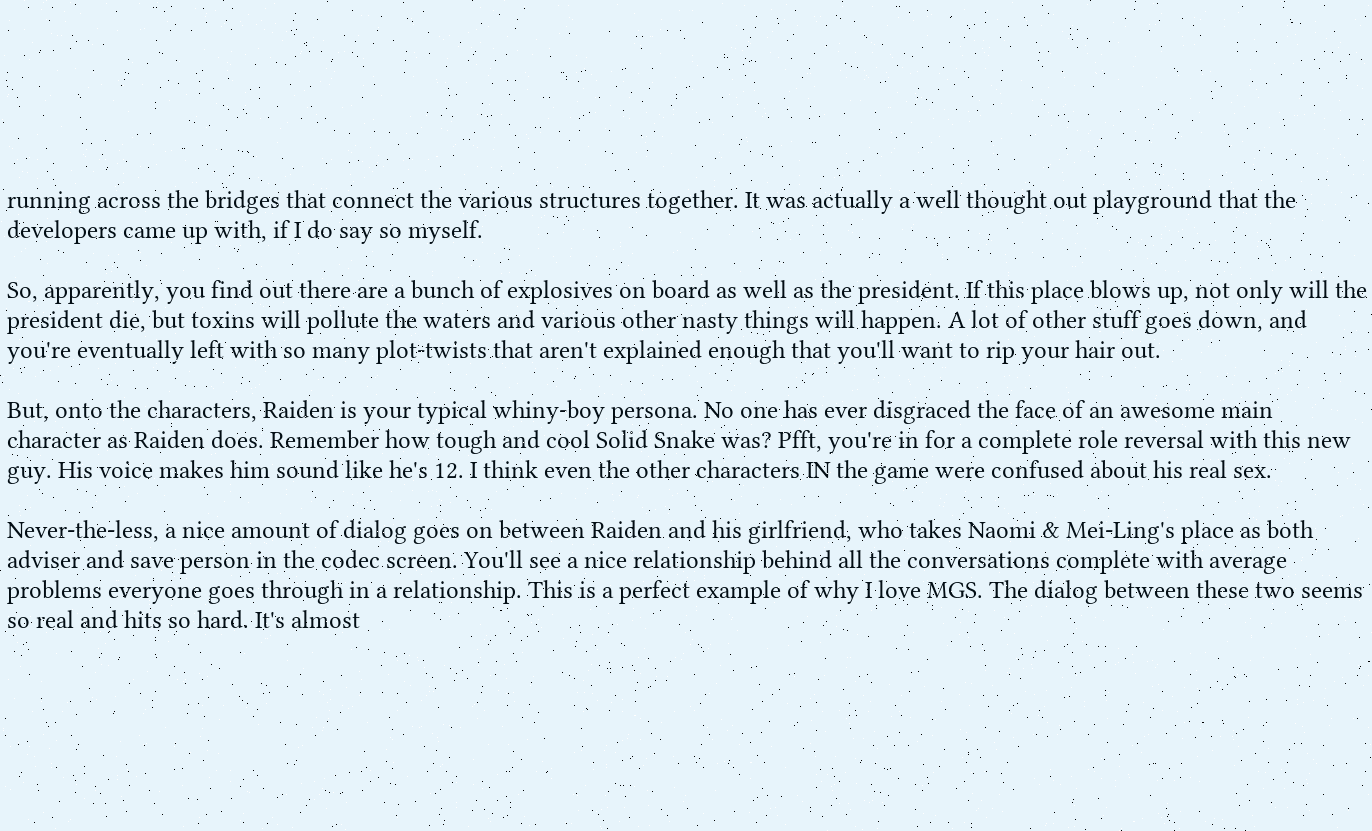running across the bridges that connect the various structures together. It was actually a well thought out playground that the developers came up with, if I do say so myself.

So, apparently, you find out there are a bunch of explosives on board as well as the president. If this place blows up, not only will the president die, but toxins will pollute the waters and various other nasty things will happen. A lot of other stuff goes down, and you're eventually left with so many plot-twists that aren't explained enough that you'll want to rip your hair out.

But, onto the characters, Raiden is your typical whiny-boy persona. No one has ever disgraced the face of an awesome main character as Raiden does. Remember how tough and cool Solid Snake was? Pfft, you're in for a complete role reversal with this new guy. His voice makes him sound like he's 12. I think even the other characters IN the game were confused about his real sex.

Never-the-less, a nice amount of dialog goes on between Raiden and his girlfriend, who takes Naomi & Mei-Ling's place as both adviser and save person in the codec screen. You'll see a nice relationship behind all the conversations complete with average problems everyone goes through in a relationship. This is a perfect example of why I love MGS. The dialog between these two seems so real and hits so hard. It's almost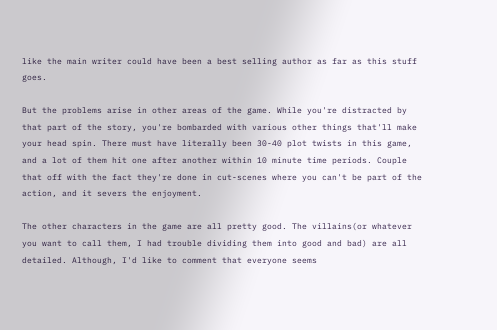like the main writer could have been a best selling author as far as this stuff goes.

But the problems arise in other areas of the game. While you're distracted by that part of the story, you're bombarded with various other things that'll make your head spin. There must have literally been 30-40 plot twists in this game, and a lot of them hit one after another within 10 minute time periods. Couple that off with the fact they're done in cut-scenes where you can't be part of the action, and it severs the enjoyment.

The other characters in the game are all pretty good. The villains(or whatever you want to call them, I had trouble dividing them into good and bad) are all detailed. Although, I'd like to comment that everyone seems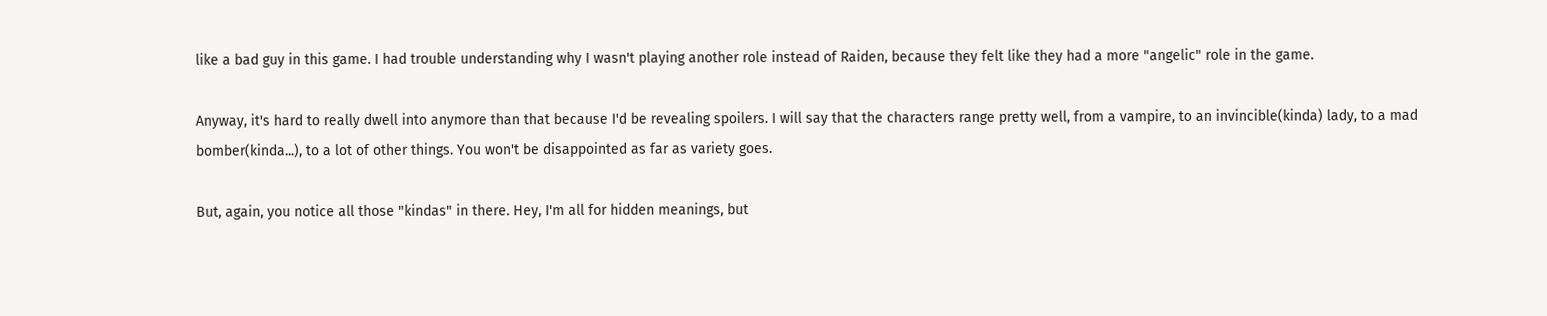like a bad guy in this game. I had trouble understanding why I wasn't playing another role instead of Raiden, because they felt like they had a more "angelic" role in the game.

Anyway, it's hard to really dwell into anymore than that because I'd be revealing spoilers. I will say that the characters range pretty well, from a vampire, to an invincible(kinda) lady, to a mad bomber(kinda...), to a lot of other things. You won't be disappointed as far as variety goes.

But, again, you notice all those "kindas" in there. Hey, I'm all for hidden meanings, but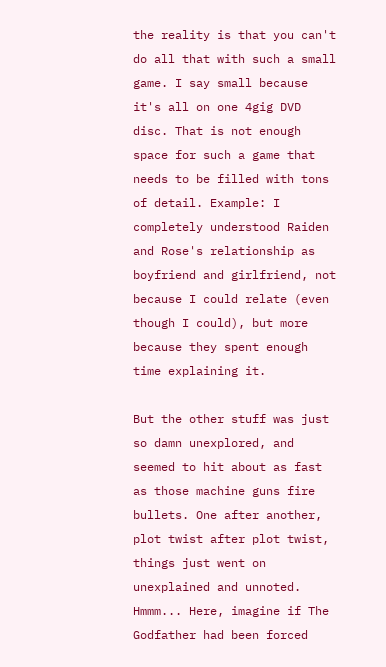the reality is that you can't do all that with such a small game. I say small because it's all on one 4gig DVD disc. That is not enough space for such a game that needs to be filled with tons of detail. Example: I completely understood Raiden and Rose's relationship as boyfriend and girlfriend, not because I could relate (even though I could), but more because they spent enough time explaining it.

But the other stuff was just so damn unexplored, and seemed to hit about as fast as those machine guns fire bullets. One after another, plot twist after plot twist, things just went on unexplained and unnoted. Hmmm... Here, imagine if The Godfather had been forced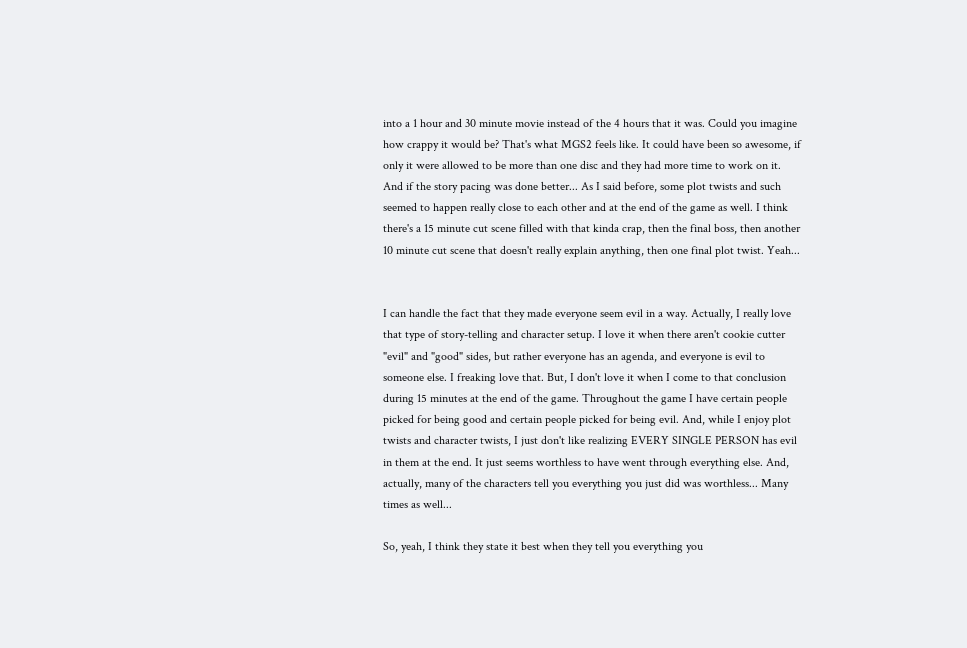into a 1 hour and 30 minute movie instead of the 4 hours that it was. Could you imagine how crappy it would be? That's what MGS2 feels like. It could have been so awesome, if only it were allowed to be more than one disc and they had more time to work on it. And if the story pacing was done better... As I said before, some plot twists and such seemed to happen really close to each other and at the end of the game as well. I think there's a 15 minute cut scene filled with that kinda crap, then the final boss, then another 10 minute cut scene that doesn't really explain anything, then one final plot twist. Yeah...


I can handle the fact that they made everyone seem evil in a way. Actually, I really love that type of story-telling and character setup. I love it when there aren't cookie cutter "evil" and "good" sides, but rather everyone has an agenda, and everyone is evil to someone else. I freaking love that. But, I don't love it when I come to that conclusion during 15 minutes at the end of the game. Throughout the game I have certain people picked for being good and certain people picked for being evil. And, while I enjoy plot twists and character twists, I just don't like realizing EVERY SINGLE PERSON has evil in them at the end. It just seems worthless to have went through everything else. And, actually, many of the characters tell you everything you just did was worthless... Many times as well...

So, yeah, I think they state it best when they tell you everything you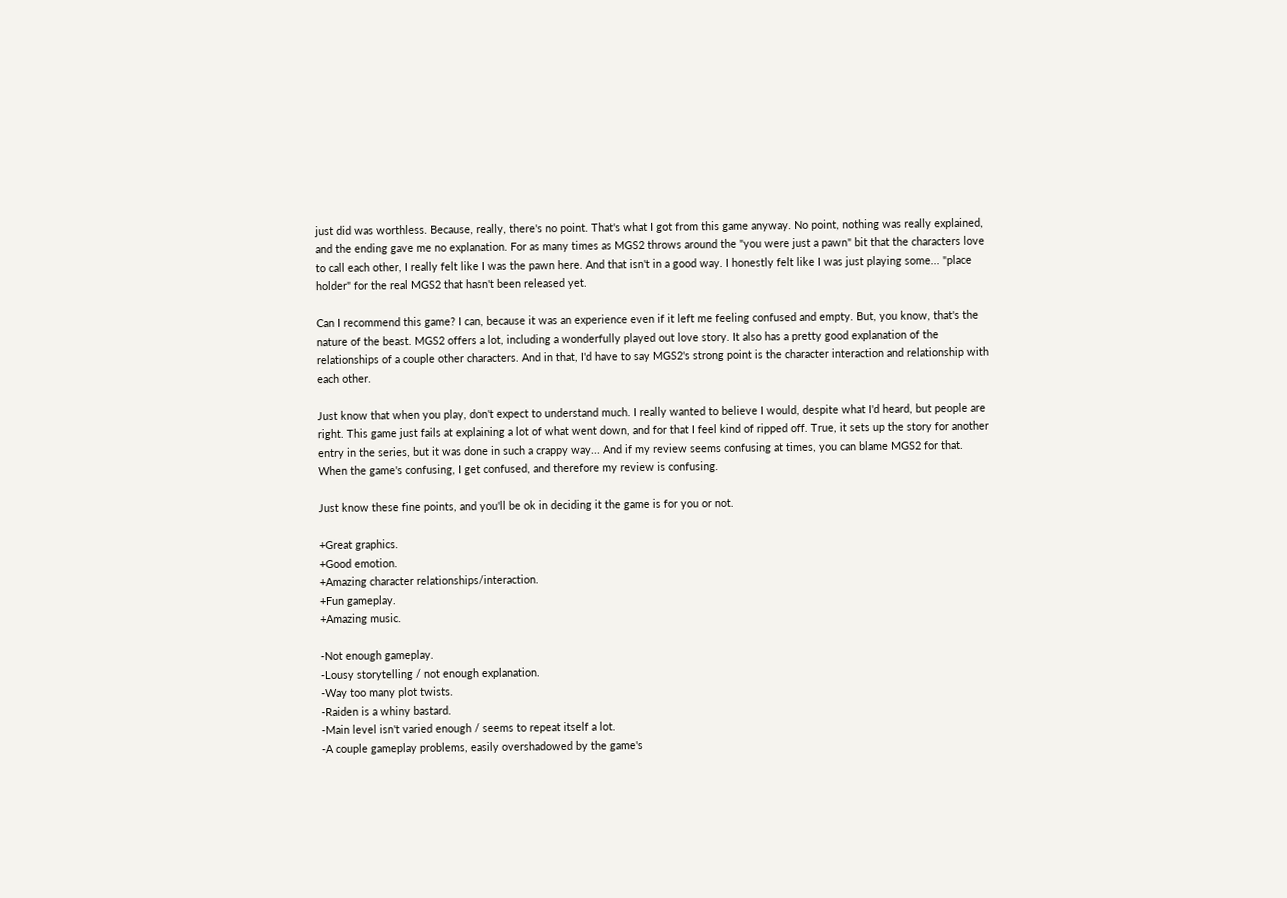just did was worthless. Because, really, there's no point. That's what I got from this game anyway. No point, nothing was really explained, and the ending gave me no explanation. For as many times as MGS2 throws around the "you were just a pawn" bit that the characters love to call each other, I really felt like I was the pawn here. And that isn't in a good way. I honestly felt like I was just playing some... "place holder" for the real MGS2 that hasn't been released yet.

Can I recommend this game? I can, because it was an experience even if it left me feeling confused and empty. But, you know, that's the nature of the beast. MGS2 offers a lot, including a wonderfully played out love story. It also has a pretty good explanation of the relationships of a couple other characters. And in that, I'd have to say MGS2's strong point is the character interaction and relationship with each other.

Just know that when you play, don't expect to understand much. I really wanted to believe I would, despite what I'd heard, but people are right. This game just fails at explaining a lot of what went down, and for that I feel kind of ripped off. True, it sets up the story for another entry in the series, but it was done in such a crappy way... And if my review seems confusing at times, you can blame MGS2 for that. When the game's confusing, I get confused, and therefore my review is confusing.

Just know these fine points, and you'll be ok in deciding it the game is for you or not.

+Great graphics.
+Good emotion.
+Amazing character relationships/interaction.
+Fun gameplay.
+Amazing music.

-Not enough gameplay.
-Lousy storytelling / not enough explanation.
-Way too many plot twists.
-Raiden is a whiny bastard.
-Main level isn't varied enough / seems to repeat itself a lot.
-A couple gameplay problems, easily overshadowed by the game's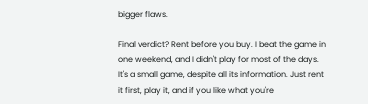bigger flaws.

Final verdict? Rent before you buy. I beat the game in one weekend, and I didn't play for most of the days. It's a small game, despite all its information. Just rent it first, play it, and if you like what you're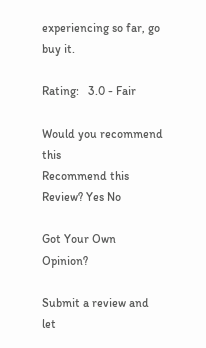experiencing so far, go buy it.

Rating:   3.0 - Fair

Would you recommend this
Recommend this
Review? Yes No

Got Your Own Opinion?

Submit a review and let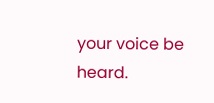your voice be heard.